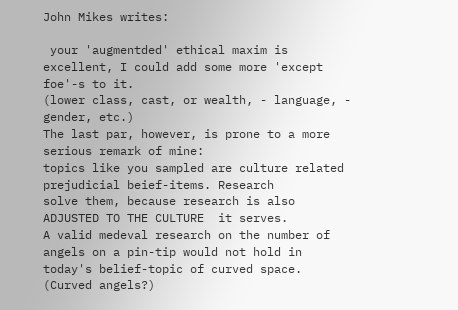John Mikes writes:

 your 'augmentded' ethical maxim is excellent, I could add some more 'except
foe'-s to it.
(lower class, cast, or wealth, - language, - gender, etc.)
The last par, however, is prone to a more serious remark of mine:
topics like you sampled are culture related prejudicial beief-items. Research
solve them, because research is also ADJUSTED TO THE CULTURE  it serves.
A valid medeval research on the number of angels on a pin-tip would not hold in
today's belief-topic of curved space. (Curved angels?)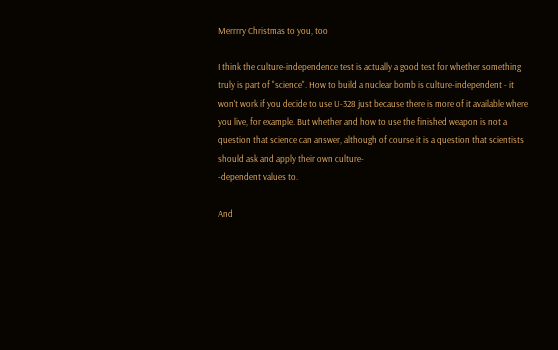Merrrry Christmas to you, too

I think the culture-independence test is actually a good test for whether something truly is part of "science". How to build a nuclear bomb is culture-independent - it won't work if you decide to use U-328 just because there is more of it available where you live, for example. But whether and how to use the finished weapon is not a question that science can answer, although of course it is a question that scientists should ask and apply their own culture-
-dependent values to.

And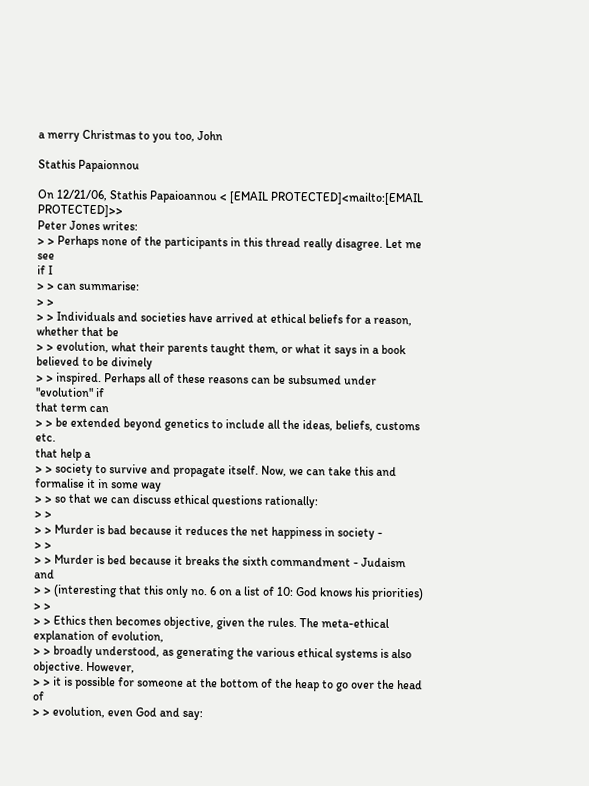a merry Christmas to you too, John

Stathis Papaionnou

On 12/21/06, Stathis Papaioannou < [EMAIL PROTECTED]<mailto:[EMAIL PROTECTED]>>
Peter Jones writes:
> > Perhaps none of the participants in this thread really disagree. Let me see
if I
> > can summarise:
> >
> > Individuals and societies have arrived at ethical beliefs for a reason,
whether that be
> > evolution, what their parents taught them, or what it says in a book
believed to be divinely
> > inspired. Perhaps all of these reasons can be subsumed under "evolution" if
that term can
> > be extended beyond genetics to include all the ideas, beliefs, customs etc.
that help a
> > society to survive and propagate itself. Now, we can take this and
formalise it in some way
> > so that we can discuss ethical questions rationally:
> >
> > Murder is bad because it reduces the net happiness in society -
> >
> > Murder is bed because it breaks the sixth commandment - Judaism and
> > (interesting that this only no. 6 on a list of 10: God knows his priorities)
> >
> > Ethics then becomes objective, given the rules. The meta-ethical
explanation of evolution,
> > broadly understood, as generating the various ethical systems is also
objective. However,
> > it is possible for someone at the bottom of the heap to go over the head of
> > evolution, even God and say: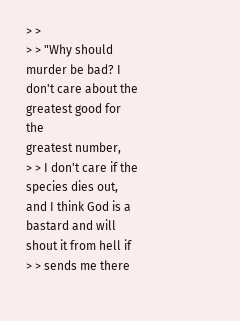> >
> > "Why should murder be bad? I don't care about the greatest good for the
greatest number,
> > I don't care if the species dies out, and I think God is a bastard and will
shout it from hell if
> > sends me there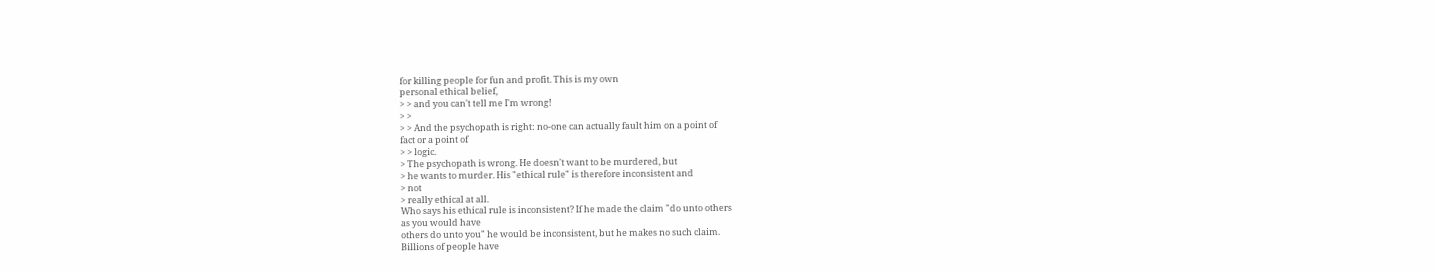for killing people for fun and profit. This is my own
personal ethical belief,
> > and you can't tell me I'm wrong!
> >
> > And the psychopath is right: no-one can actually fault him on a point of
fact or a point of
> > logic.
> The psychopath is wrong. He doesn't want to be murdered, but
> he wants to murder. His "ethical rule" is therefore inconsistent and
> not
> really ethical at all.
Who says his ethical rule is inconsistent? If he made the claim "do unto others
as you would have
others do unto you" he would be inconsistent, but he makes no such claim.
Billions of people have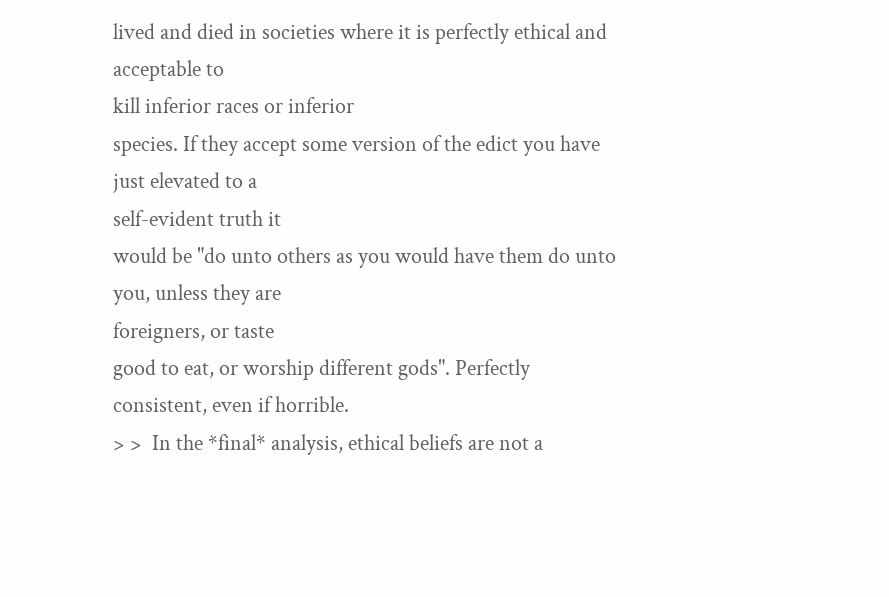lived and died in societies where it is perfectly ethical and acceptable to
kill inferior races or inferior
species. If they accept some version of the edict you have just elevated to a
self-evident truth it
would be "do unto others as you would have them do unto you, unless they are
foreigners, or taste
good to eat, or worship different gods". Perfectly consistent, even if horrible.
> >  In the *final* analysis, ethical beliefs are not a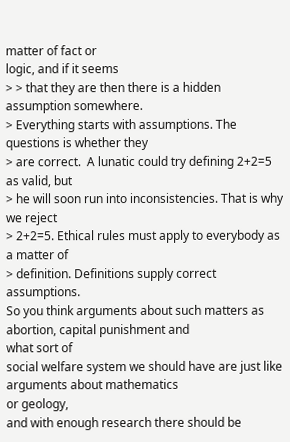matter of fact or
logic, and if it seems
> > that they are then there is a hidden assumption somewhere.
> Everything starts with assumptions. The questions is whether they
> are correct.  A lunatic could try defining 2+2=5 as valid, but
> he will soon run into inconsistencies. That is why we reject
> 2+2=5. Ethical rules must apply to everybody as a matter of
> definition. Definitions supply correct assumptions.
So you think arguments about such matters as abortion, capital punishment and
what sort of
social welfare system we should have are just like arguments about mathematics
or geology,
and with enough research there should be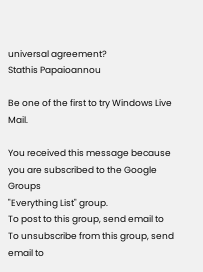universal agreement?
Stathis Papaioannou

Be one of the first to try Windows Live Mail.

You received this message because you are subscribed to the Google Groups
"Everything List" group.
To post to this group, send email to
To unsubscribe from this group, send email to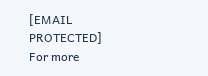[EMAIL PROTECTED]
For more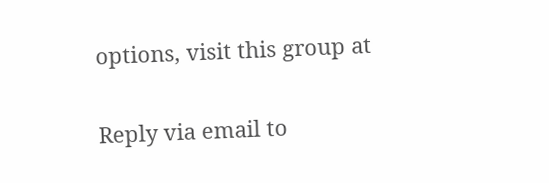options, visit this group at

Reply via email to